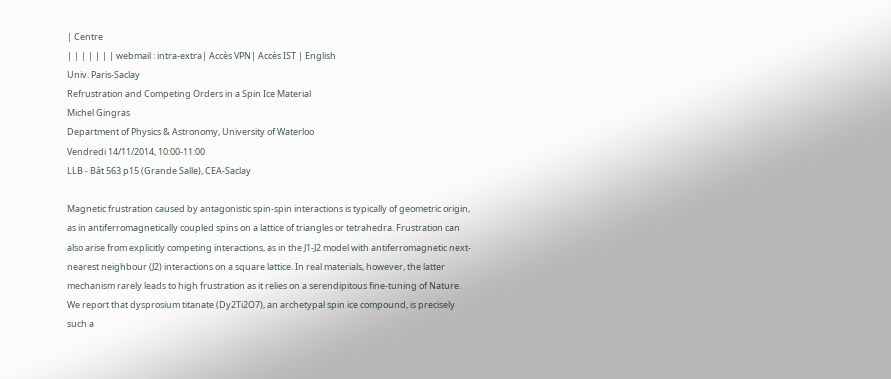| Centre
| | | | | | | webmail : intra-extra| Accès VPN| Accès IST | English
Univ. Paris-Saclay
Refrustration and Competing Orders in a Spin Ice Material
Michel Gingras
Department of Physics & Astronomy, University of Waterloo
Vendredi 14/11/2014, 10:00-11:00
LLB - Bât 563 p15 (Grande Salle), CEA-Saclay

Magnetic frustration caused by antagonistic spin-spin interactions is typically of geometric origin, as in antiferromagnetically coupled spins on a lattice of triangles or tetrahedra. Frustration can also arise from explicitly competing interactions, as in the J1-J2 model with antiferromagnetic next-nearest neighbour (J2) interactions on a square lattice. In real materials, however, the latter mechanism rarely leads to high frustration as it relies on a serendipitous fine-tuning of Nature. We report that dysprosium titanate (Dy2Ti2O7), an archetypal spin ice compound, is precisely such a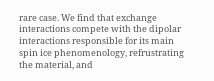rare case. We find that exchange interactions compete with the dipolar interactions responsible for its main spin ice phenomenology, refrustrating the material, and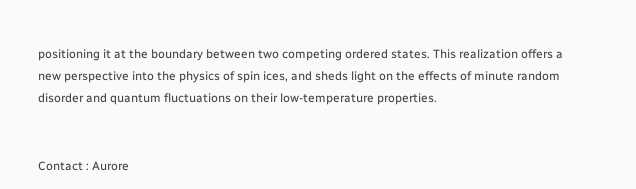positioning it at the boundary between two competing ordered states. This realization offers a new perspective into the physics of spin ices, and sheds light on the effects of minute random disorder and quantum fluctuations on their low-temperature properties.


Contact : Aurore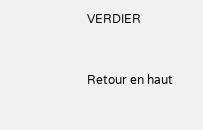VERDIER


Retour en haut